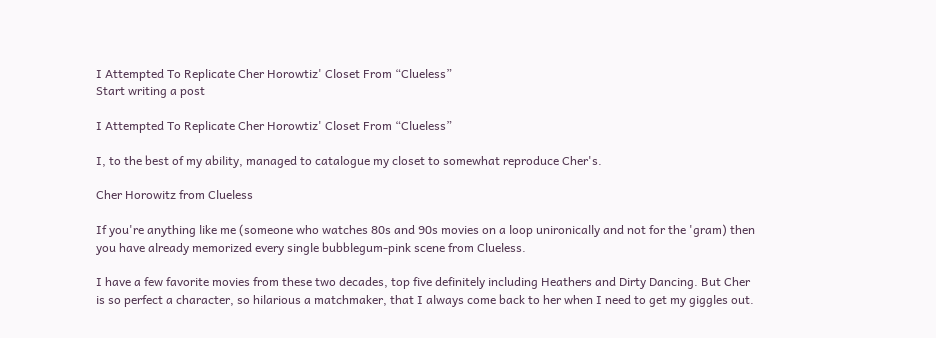I Attempted To Replicate Cher Horowtiz' Closet From “Clueless”
Start writing a post

I Attempted To Replicate Cher Horowtiz' Closet From “Clueless”

I, to the best of my ability, managed to catalogue my closet to somewhat reproduce Cher's.

Cher Horowitz from Clueless

If you're anything like me (someone who watches 80s and 90s movies on a loop unironically and not for the 'gram) then you have already memorized every single bubblegum-pink scene from Clueless.

I have a few favorite movies from these two decades, top five definitely including Heathers and Dirty Dancing. But Cher is so perfect a character, so hilarious a matchmaker, that I always come back to her when I need to get my giggles out.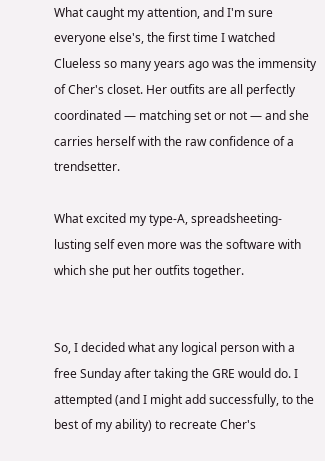What caught my attention, and I'm sure everyone else's, the first time I watched Clueless so many years ago was the immensity of Cher's closet. Her outfits are all perfectly coordinated — matching set or not — and she carries herself with the raw confidence of a trendsetter.

What excited my type-A, spreadsheeting-lusting self even more was the software with which she put her outfits together.


So, I decided what any logical person with a free Sunday after taking the GRE would do. I attempted (and I might add successfully, to the best of my ability) to recreate Cher's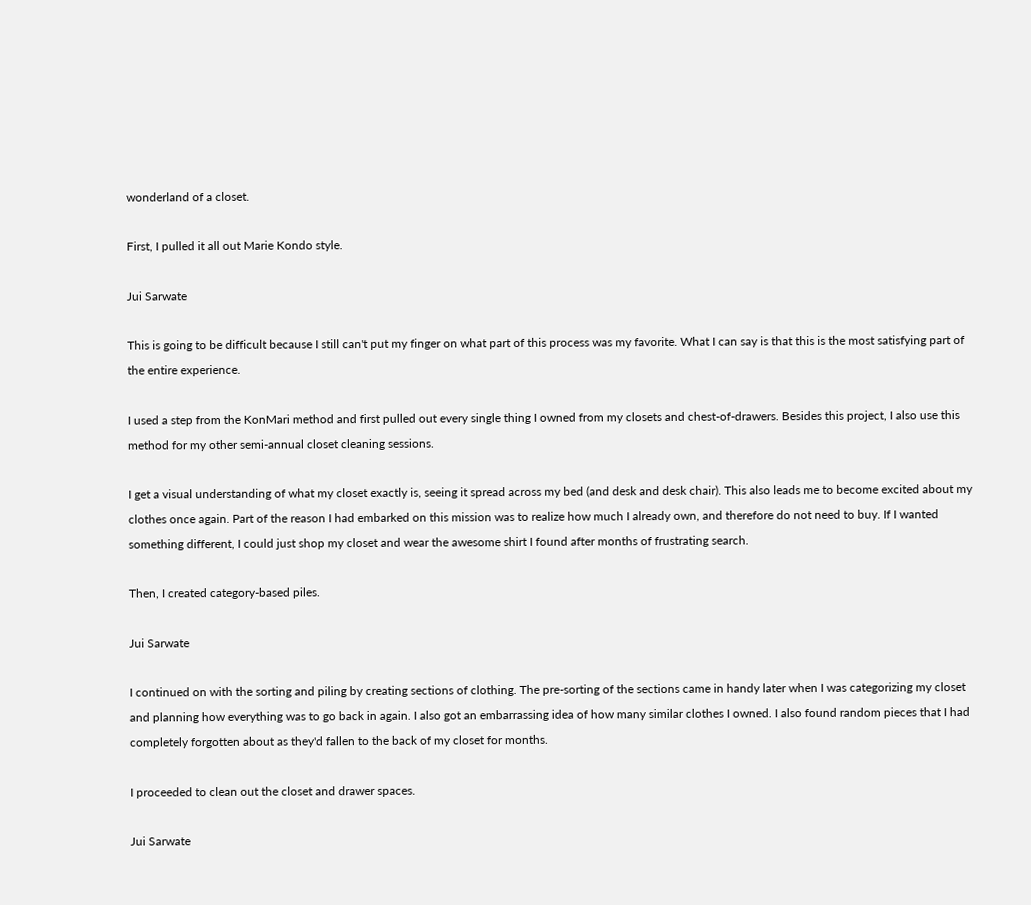wonderland of a closet.

First, I pulled it all out Marie Kondo style.

Jui Sarwate

This is going to be difficult because I still can't put my finger on what part of this process was my favorite. What I can say is that this is the most satisfying part of the entire experience.

I used a step from the KonMari method and first pulled out every single thing I owned from my closets and chest-of-drawers. Besides this project, I also use this method for my other semi-annual closet cleaning sessions.

I get a visual understanding of what my closet exactly is, seeing it spread across my bed (and desk and desk chair). This also leads me to become excited about my clothes once again. Part of the reason I had embarked on this mission was to realize how much I already own, and therefore do not need to buy. If I wanted something different, I could just shop my closet and wear the awesome shirt I found after months of frustrating search.

Then, I created category-based piles.

Jui Sarwate

I continued on with the sorting and piling by creating sections of clothing. The pre-sorting of the sections came in handy later when I was categorizing my closet and planning how everything was to go back in again. I also got an embarrassing idea of how many similar clothes I owned. I also found random pieces that I had completely forgotten about as they'd fallen to the back of my closet for months.

I proceeded to clean out the closet and drawer spaces.

Jui Sarwate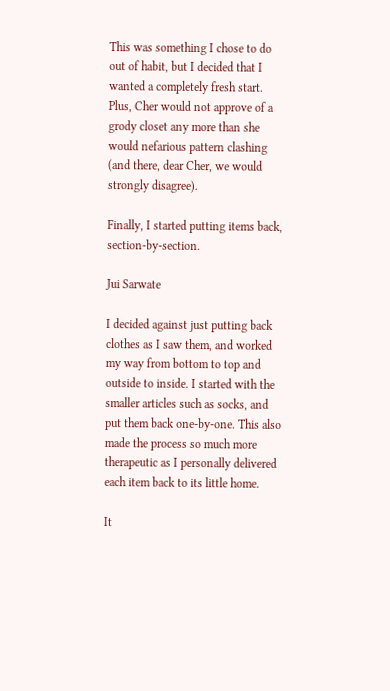This was something I chose to do out of habit, but I decided that I wanted a completely fresh start. Plus, Cher would not approve of a grody closet any more than she would nefarious pattern clashing (and there, dear Cher, we would strongly disagree).

Finally, I started putting items back, section-by-section.

Jui Sarwate

I decided against just putting back clothes as I saw them, and worked my way from bottom to top and outside to inside. I started with the smaller articles such as socks, and put them back one-by-one. This also made the process so much more therapeutic as I personally delivered each item back to its little home.

It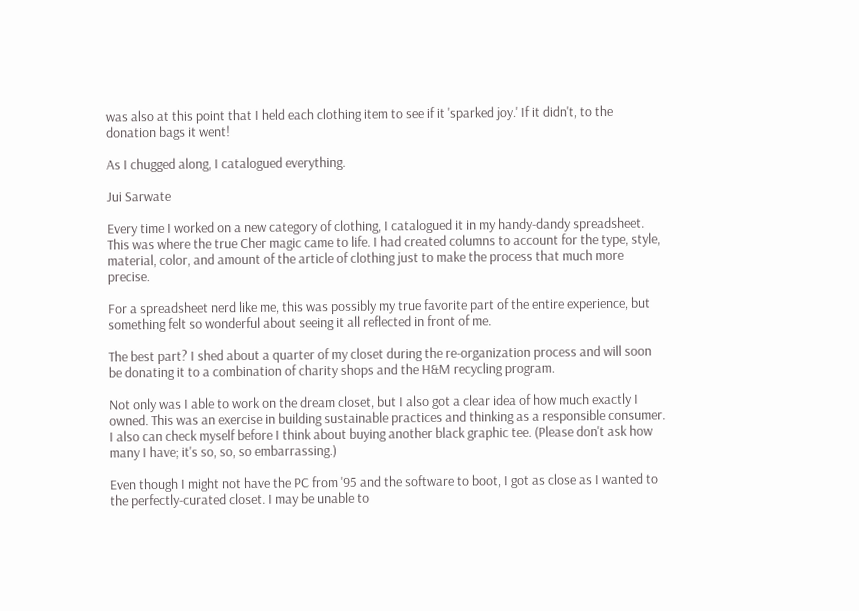was also at this point that I held each clothing item to see if it 'sparked joy.' If it didn't, to the donation bags it went!

As I chugged along, I catalogued everything.

Jui Sarwate

Every time I worked on a new category of clothing, I catalogued it in my handy-dandy spreadsheet. This was where the true Cher magic came to life. I had created columns to account for the type, style, material, color, and amount of the article of clothing just to make the process that much more precise.

For a spreadsheet nerd like me, this was possibly my true favorite part of the entire experience, but something felt so wonderful about seeing it all reflected in front of me.

The best part? I shed about a quarter of my closet during the re-organization process and will soon be donating it to a combination of charity shops and the H&M recycling program.

Not only was I able to work on the dream closet, but I also got a clear idea of how much exactly I owned. This was an exercise in building sustainable practices and thinking as a responsible consumer. I also can check myself before I think about buying another black graphic tee. (Please don't ask how many I have; it's so, so, so embarrassing.)

Even though I might not have the PC from '95 and the software to boot, I got as close as I wanted to the perfectly-curated closet. I may be unable to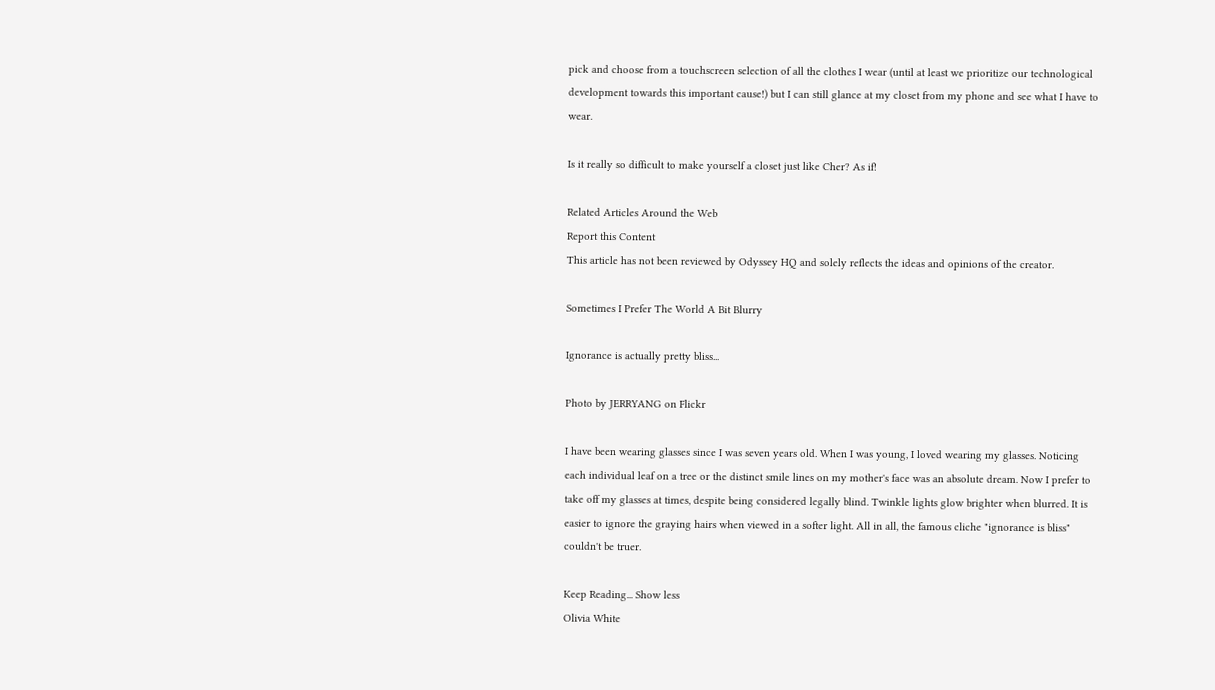pick and choose from a touchscreen selection of all the clothes I wear (until at least we prioritize our technological development towards this important cause!) but I can still glance at my closet from my phone and see what I have to wear.

Is it really so difficult to make yourself a closet just like Cher? As if!

Related Articles Around the Web
Report this Content
This article has not been reviewed by Odyssey HQ and solely reflects the ideas and opinions of the creator.

Sometimes I Prefer The World A Bit Blurry

Ignorance is actually pretty bliss...

Photo by JERRYANG on Flickr

I have been wearing glasses since I was seven years old. When I was young, I loved wearing my glasses. Noticing each individual leaf on a tree or the distinct smile lines on my mother's face was an absolute dream. Now I prefer to take off my glasses at times, despite being considered legally blind. Twinkle lights glow brighter when blurred. It is easier to ignore the graying hairs when viewed in a softer light. All in all, the famous cliche "ignorance is bliss" couldn't be truer.

Keep Reading... Show less
Olivia White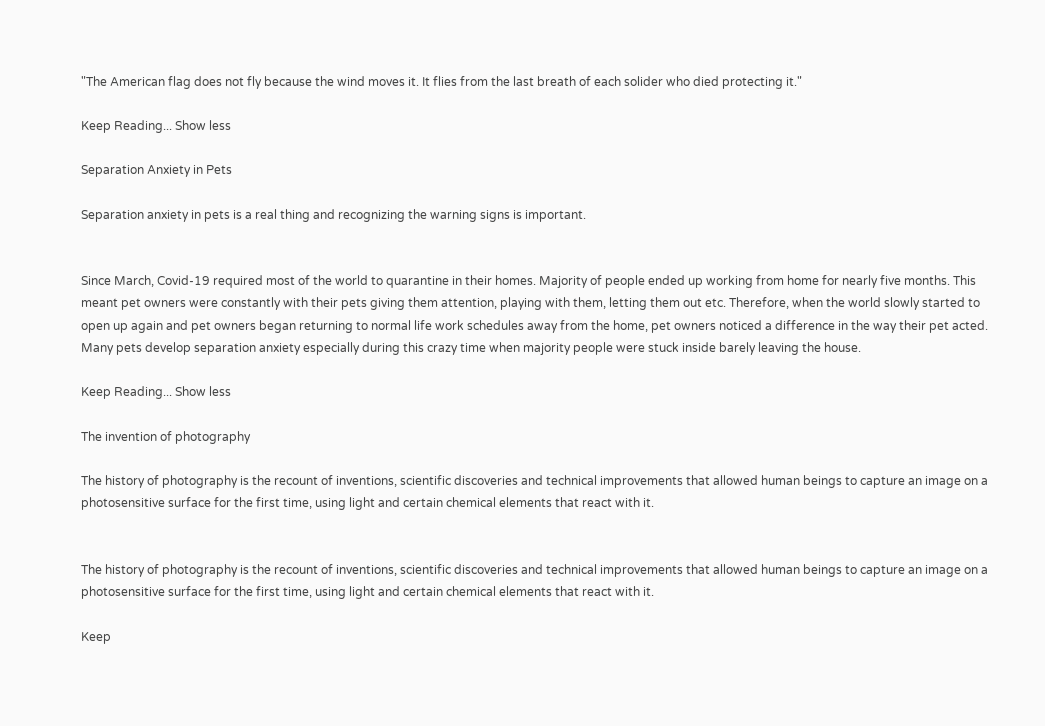"The American flag does not fly because the wind moves it. It flies from the last breath of each solider who died protecting it."

Keep Reading... Show less

Separation Anxiety in Pets

Separation anxiety in pets is a real thing and recognizing the warning signs is important.


Since March, Covid-19 required most of the world to quarantine in their homes. Majority of people ended up working from home for nearly five months. This meant pet owners were constantly with their pets giving them attention, playing with them, letting them out etc. Therefore, when the world slowly started to open up again and pet owners began returning to normal life work schedules away from the home, pet owners noticed a difference in the way their pet acted. Many pets develop separation anxiety especially during this crazy time when majority people were stuck inside barely leaving the house.

Keep Reading... Show less

The invention of photography

The history of photography is the recount of inventions, scientific discoveries and technical improvements that allowed human beings to capture an image on a photosensitive surface for the first time, using light and certain chemical elements that react with it.


The history of photography is the recount of inventions, scientific discoveries and technical improvements that allowed human beings to capture an image on a photosensitive surface for the first time, using light and certain chemical elements that react with it.

Keep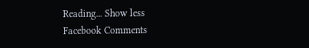Reading... Show less
Facebook Comments